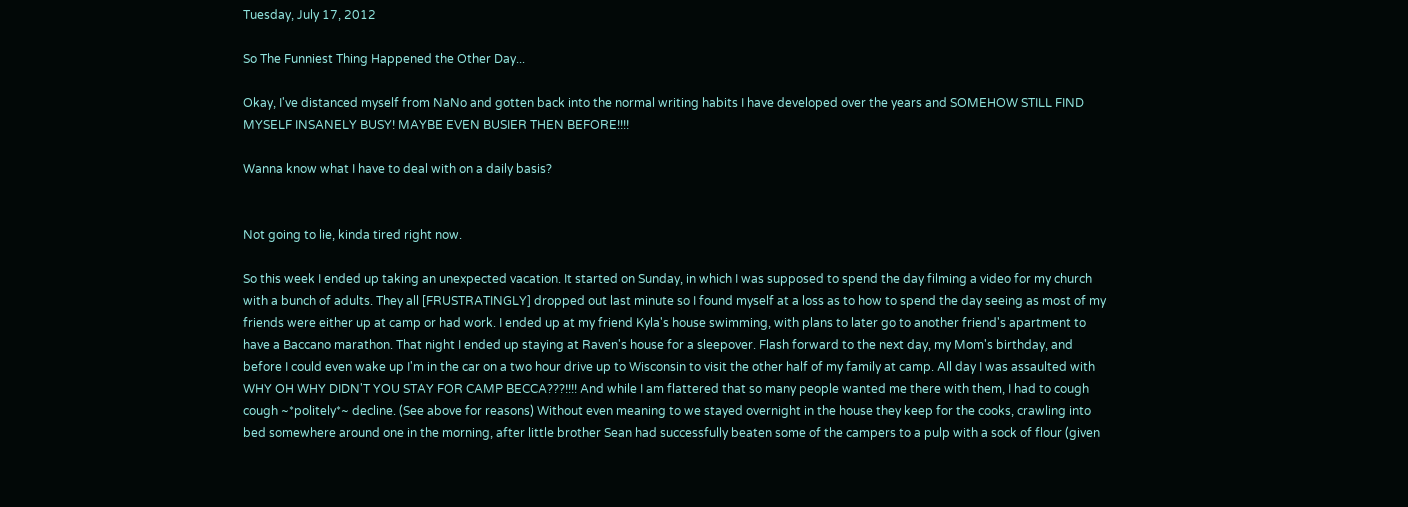Tuesday, July 17, 2012

So The Funniest Thing Happened the Other Day...

Okay, I've distanced myself from NaNo and gotten back into the normal writing habits I have developed over the years and SOMEHOW STILL FIND MYSELF INSANELY BUSY! MAYBE EVEN BUSIER THEN BEFORE!!!!

Wanna know what I have to deal with on a daily basis?


Not going to lie, kinda tired right now.

So this week I ended up taking an unexpected vacation. It started on Sunday, in which I was supposed to spend the day filming a video for my church with a bunch of adults. They all [FRUSTRATINGLY] dropped out last minute so I found myself at a loss as to how to spend the day seeing as most of my friends were either up at camp or had work. I ended up at my friend Kyla's house swimming, with plans to later go to another friend's apartment to have a Baccano marathon. That night I ended up staying at Raven's house for a sleepover. Flash forward to the next day, my Mom's birthday, and before I could even wake up I'm in the car on a two hour drive up to Wisconsin to visit the other half of my family at camp. All day I was assaulted with WHY OH WHY DIDN'T YOU STAY FOR CAMP BECCA???!!!! And while I am flattered that so many people wanted me there with them, I had to cough cough ~*politely*~ decline. (See above for reasons) Without even meaning to we stayed overnight in the house they keep for the cooks, crawling into bed somewhere around one in the morning, after little brother Sean had successfully beaten some of the campers to a pulp with a sock of flour (given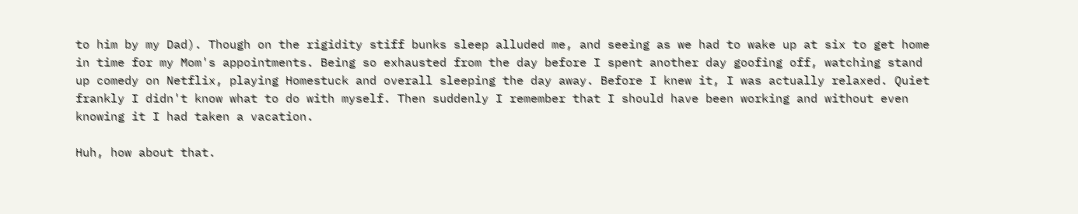to him by my Dad). Though on the rigidity stiff bunks sleep alluded me, and seeing as we had to wake up at six to get home in time for my Mom's appointments. Being so exhausted from the day before I spent another day goofing off, watching stand up comedy on Netflix, playing Homestuck and overall sleeping the day away. Before I knew it, I was actually relaxed. Quiet frankly I didn't know what to do with myself. Then suddenly I remember that I should have been working and without even knowing it I had taken a vacation.

Huh, how about that.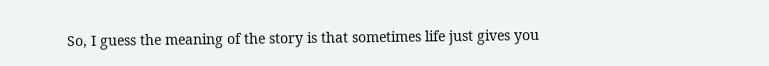So, I guess the meaning of the story is that sometimes life just gives you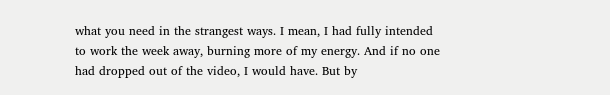what you need in the strangest ways. I mean, I had fully intended to work the week away, burning more of my energy. And if no one had dropped out of the video, I would have. But by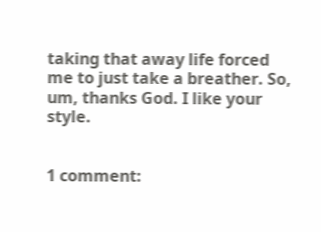taking that away life forced me to just take a breather. So, um, thanks God. I like your style.


1 comment: